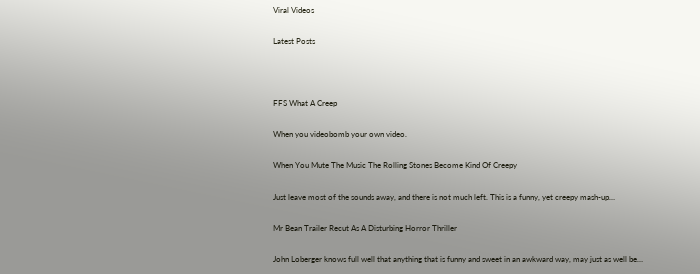Viral Videos

Latest Posts



FFS What A Creep

When you videobomb your own video.

When You Mute The Music The Rolling Stones Become Kind Of Creepy

Just leave most of the sounds away, and there is not much left. This is a funny, yet creepy mash-up…

Mr Bean Trailer Recut As A Disturbing Horror Thriller

John Loberger knows full well that anything that is funny and sweet in an awkward way, may just as well be…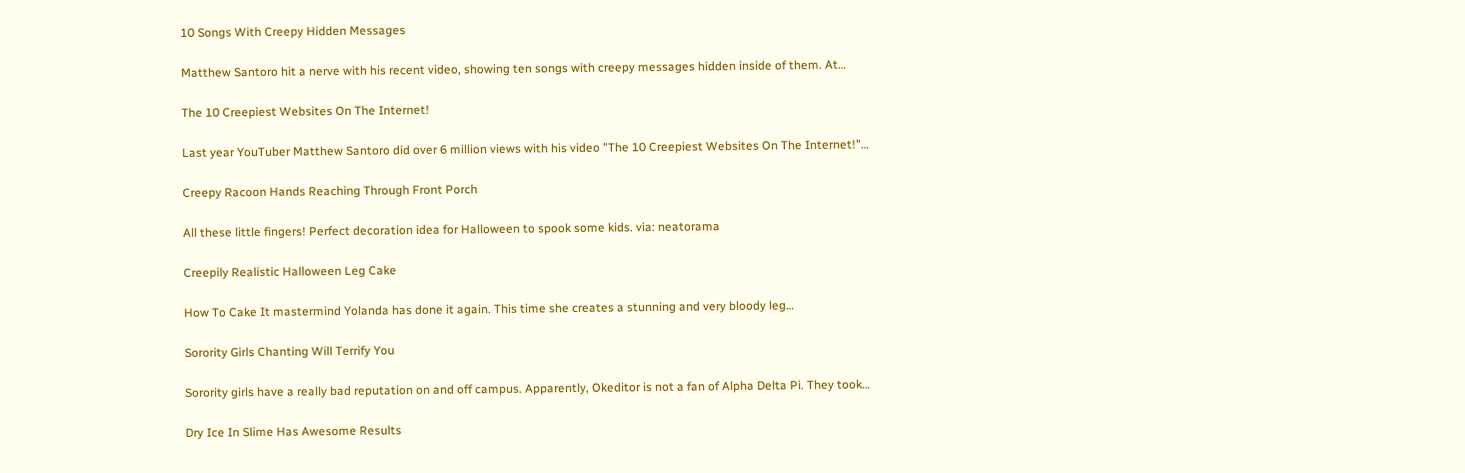10 Songs With Creepy Hidden Messages

Matthew Santoro hit a nerve with his recent video, showing ten songs with creepy messages hidden inside of them. At…

The 10 Creepiest Websites On The Internet!

Last year YouTuber Matthew Santoro did over 6 million views with his video "The 10 Creepiest Websites On The Internet!"…

Creepy Racoon Hands Reaching Through Front Porch

All these little fingers! Perfect decoration idea for Halloween to spook some kids. via: neatorama

Creepily Realistic Halloween Leg Cake

How To Cake It mastermind Yolanda has done it again. This time she creates a stunning and very bloody leg…

Sorority Girls Chanting Will Terrify You

Sorority girls have a really bad reputation on and off campus. Apparently, Okeditor is not a fan of Alpha Delta Pi. They took…

Dry Ice In Slime Has Awesome Results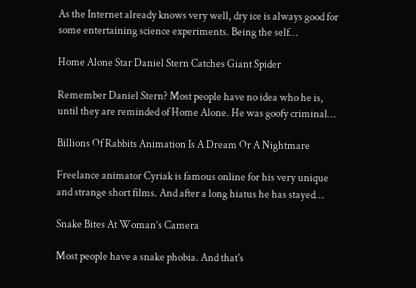As the Internet already knows very well, dry ice is always good for some entertaining science experiments. Being the self…

Home Alone Star Daniel Stern Catches Giant Spider

Remember Daniel Stern? Most people have no idea who he is, until they are reminded of Home Alone. He was goofy criminal…

Billions Of Rabbits Animation Is A Dream Or A Nightmare

Freelance animator Cyriak is famous online for his very unique and strange short films. And after a long hiatus he has stayed…

Snake Bites At Woman’s Camera

Most people have a snake phobia. And that's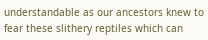understandable as our ancestors knew to fear these slithery reptiles which can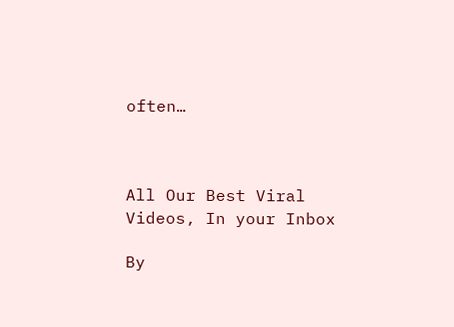often…



All Our Best Viral Videos, In your Inbox

By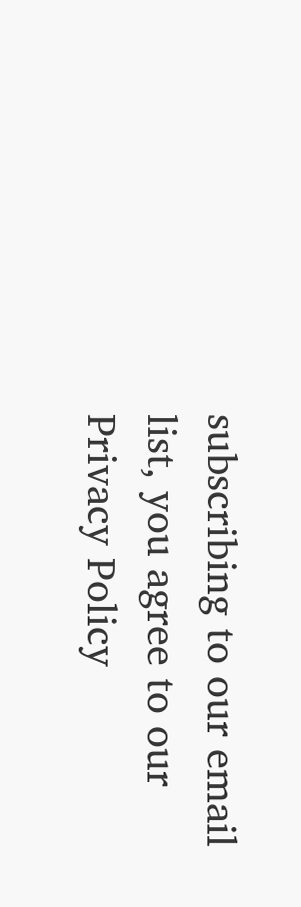subscribing to our email list, you agree to our Privacy Policy